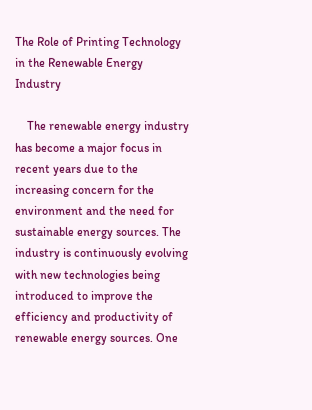The Role of Printing Technology in the Renewable Energy Industry

    The renewable energy industry has become a major focus in recent years due to the increasing concern for the environment and the need for sustainable energy sources. The industry is continuously evolving with new technologies being introduced to improve the efficiency and productivity of renewable energy sources. One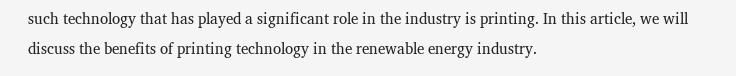such technology that has played a significant role in the industry is printing. In this article, we will discuss the benefits of printing technology in the renewable energy industry.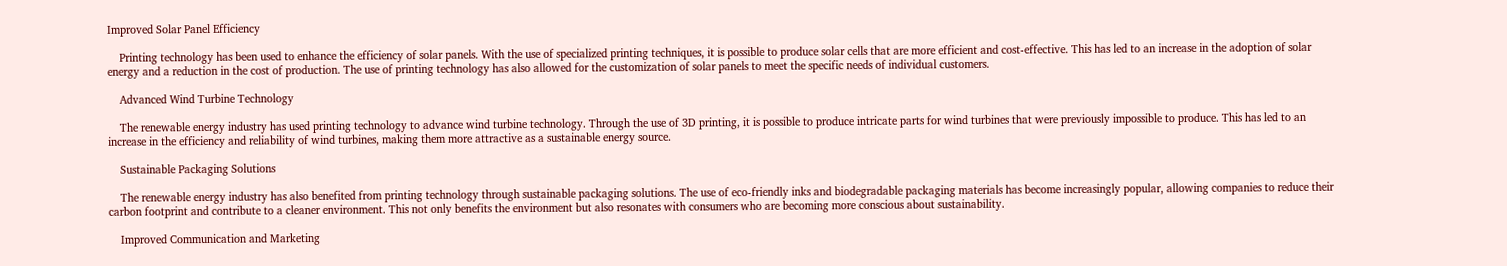Improved Solar Panel Efficiency

    Printing technology has been used to enhance the efficiency of solar panels. With the use of specialized printing techniques, it is possible to produce solar cells that are more efficient and cost-effective. This has led to an increase in the adoption of solar energy and a reduction in the cost of production. The use of printing technology has also allowed for the customization of solar panels to meet the specific needs of individual customers.

    Advanced Wind Turbine Technology

    The renewable energy industry has used printing technology to advance wind turbine technology. Through the use of 3D printing, it is possible to produce intricate parts for wind turbines that were previously impossible to produce. This has led to an increase in the efficiency and reliability of wind turbines, making them more attractive as a sustainable energy source.

    Sustainable Packaging Solutions

    The renewable energy industry has also benefited from printing technology through sustainable packaging solutions. The use of eco-friendly inks and biodegradable packaging materials has become increasingly popular, allowing companies to reduce their carbon footprint and contribute to a cleaner environment. This not only benefits the environment but also resonates with consumers who are becoming more conscious about sustainability.

    Improved Communication and Marketing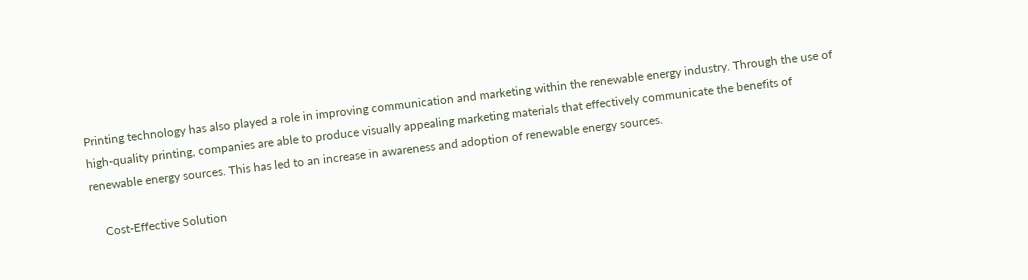Printing technology has also played a role in improving communication and marketing within the renewable energy industry. Through the use of high-quality printing, companies are able to produce visually appealing marketing materials that effectively communicate the benefits of renewable energy sources. This has led to an increase in awareness and adoption of renewable energy sources.

    Cost-Effective Solution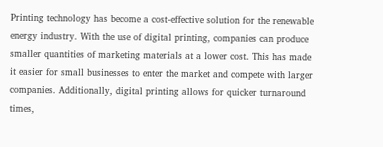Printing technology has become a cost-effective solution for the renewable energy industry. With the use of digital printing, companies can produce smaller quantities of marketing materials at a lower cost. This has made it easier for small businesses to enter the market and compete with larger companies. Additionally, digital printing allows for quicker turnaround times,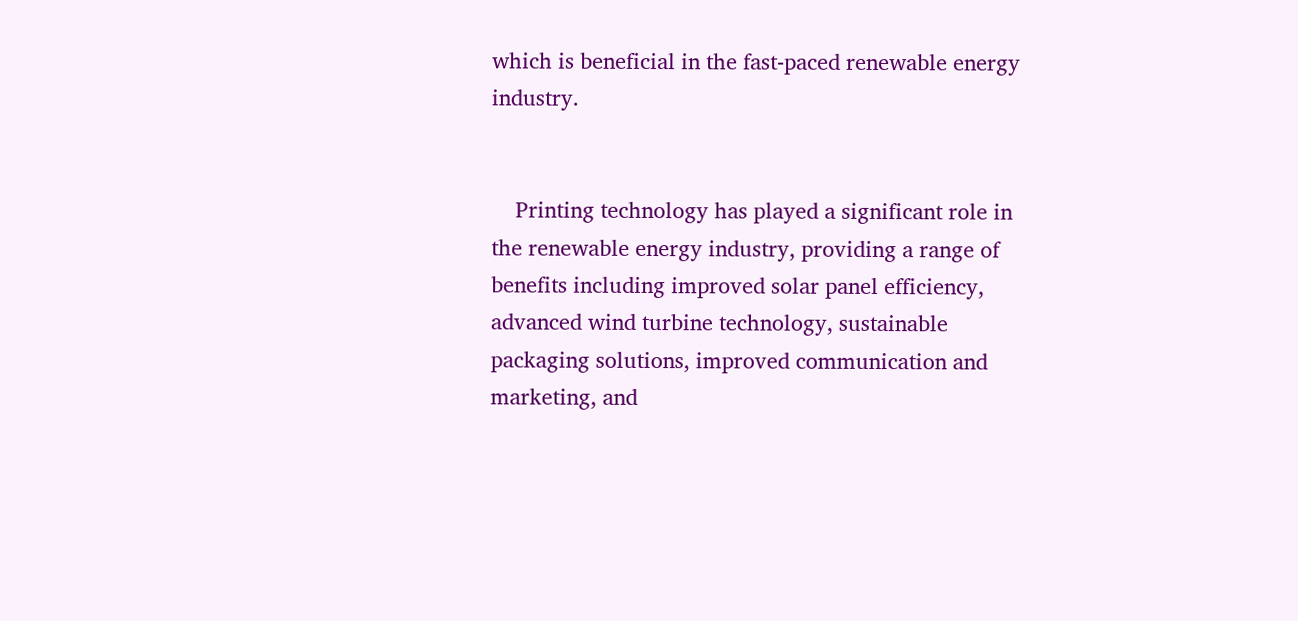which is beneficial in the fast-paced renewable energy industry.


    Printing technology has played a significant role in the renewable energy industry, providing a range of benefits including improved solar panel efficiency, advanced wind turbine technology, sustainable packaging solutions, improved communication and marketing, and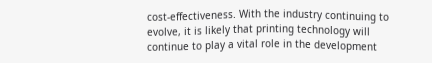cost-effectiveness. With the industry continuing to evolve, it is likely that printing technology will continue to play a vital role in the development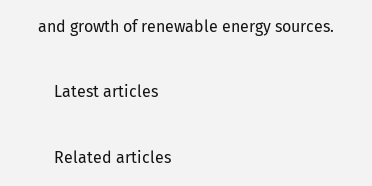and growth of renewable energy sources.

    Latest articles

    Related articles